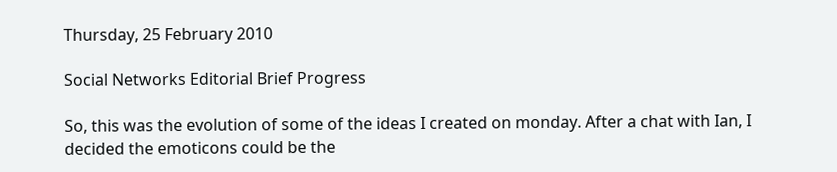Thursday, 25 February 2010

Social Networks Editorial Brief Progress

So, this was the evolution of some of the ideas I created on monday. After a chat with Ian, I decided the emoticons could be the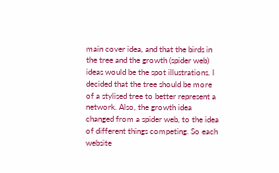main cover idea, and that the birds in the tree and the growth (spider web) ideas would be the spot illustrations. I decided that the tree should be more of a stylised tree to better represent a network. Also, the growth idea changed from a spider web, to the idea of different things competing. So each website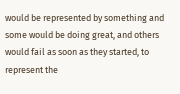would be represented by something and some would be doing great, and others would fail as soon as they started, to represent the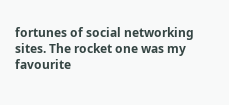fortunes of social networking sites. The rocket one was my favourite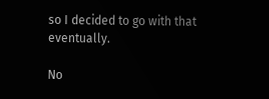so I decided to go with that eventually.

No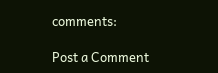comments:

Post a Comment